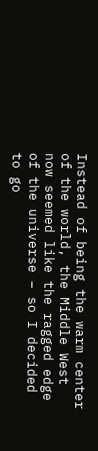Instead of being the warm center of the world, the Middle West now seemed like the ragged edge of the universe – so I decided to go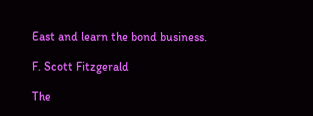East and learn the bond business.

F. Scott Fitzgerald

The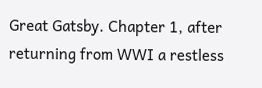Great Gatsby. Chapter 1, after returning from WWI a restless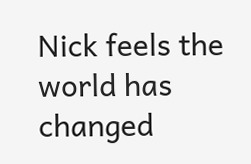Nick feels the world has changed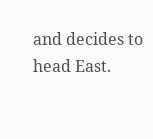and decides to head East.